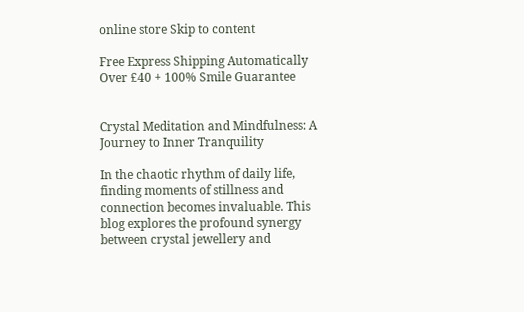online store Skip to content

Free Express Shipping Automatically Over £40 + 100% Smile Guarantee


Crystal Meditation and Mindfulness: A Journey to Inner Tranquility

In the chaotic rhythm of daily life, finding moments of stillness and connection becomes invaluable. This blog explores the profound synergy between crystal jewellery and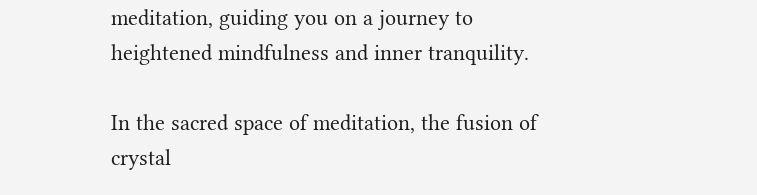meditation, guiding you on a journey to heightened mindfulness and inner tranquility.

In the sacred space of meditation, the fusion of crystal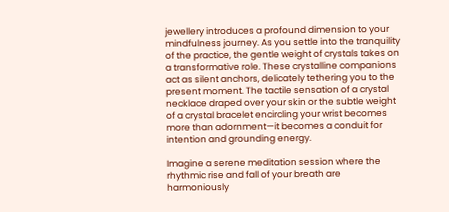jewellery introduces a profound dimension to your mindfulness journey. As you settle into the tranquility of the practice, the gentle weight of crystals takes on a transformative role. These crystalline companions act as silent anchors, delicately tethering you to the present moment. The tactile sensation of a crystal necklace draped over your skin or the subtle weight of a crystal bracelet encircling your wrist becomes more than adornment—it becomes a conduit for intention and grounding energy.

Imagine a serene meditation session where the rhythmic rise and fall of your breath are harmoniously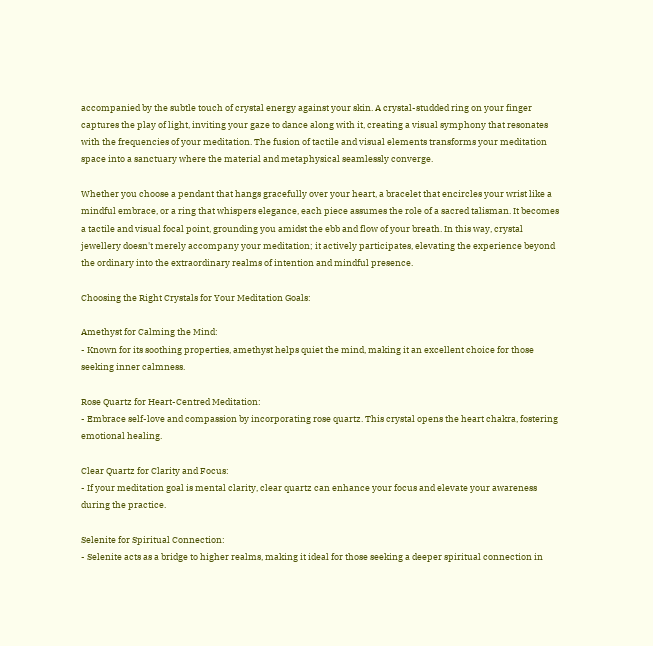accompanied by the subtle touch of crystal energy against your skin. A crystal-studded ring on your finger captures the play of light, inviting your gaze to dance along with it, creating a visual symphony that resonates with the frequencies of your meditation. The fusion of tactile and visual elements transforms your meditation space into a sanctuary where the material and metaphysical seamlessly converge.

Whether you choose a pendant that hangs gracefully over your heart, a bracelet that encircles your wrist like a mindful embrace, or a ring that whispers elegance, each piece assumes the role of a sacred talisman. It becomes a tactile and visual focal point, grounding you amidst the ebb and flow of your breath. In this way, crystal jewellery doesn't merely accompany your meditation; it actively participates, elevating the experience beyond the ordinary into the extraordinary realms of intention and mindful presence.

Choosing the Right Crystals for Your Meditation Goals:

Amethyst for Calming the Mind:
- Known for its soothing properties, amethyst helps quiet the mind, making it an excellent choice for those seeking inner calmness.

Rose Quartz for Heart-Centred Meditation:
- Embrace self-love and compassion by incorporating rose quartz. This crystal opens the heart chakra, fostering emotional healing.

Clear Quartz for Clarity and Focus:
- If your meditation goal is mental clarity, clear quartz can enhance your focus and elevate your awareness during the practice.

Selenite for Spiritual Connection:
- Selenite acts as a bridge to higher realms, making it ideal for those seeking a deeper spiritual connection in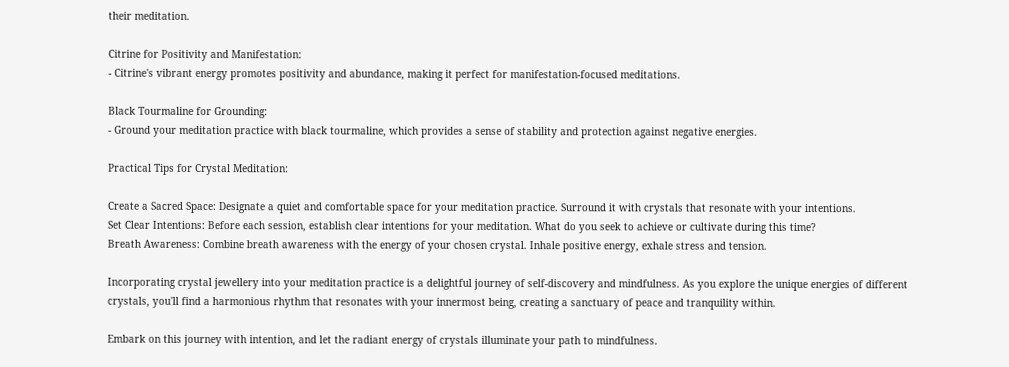their meditation.

Citrine for Positivity and Manifestation:
- Citrine's vibrant energy promotes positivity and abundance, making it perfect for manifestation-focused meditations.

Black Tourmaline for Grounding:
- Ground your meditation practice with black tourmaline, which provides a sense of stability and protection against negative energies.

Practical Tips for Crystal Meditation:

Create a Sacred Space: Designate a quiet and comfortable space for your meditation practice. Surround it with crystals that resonate with your intentions.
Set Clear Intentions: Before each session, establish clear intentions for your meditation. What do you seek to achieve or cultivate during this time?
Breath Awareness: Combine breath awareness with the energy of your chosen crystal. Inhale positive energy, exhale stress and tension.

Incorporating crystal jewellery into your meditation practice is a delightful journey of self-discovery and mindfulness. As you explore the unique energies of different crystals, you'll find a harmonious rhythm that resonates with your innermost being, creating a sanctuary of peace and tranquility within.

Embark on this journey with intention, and let the radiant energy of crystals illuminate your path to mindfulness.